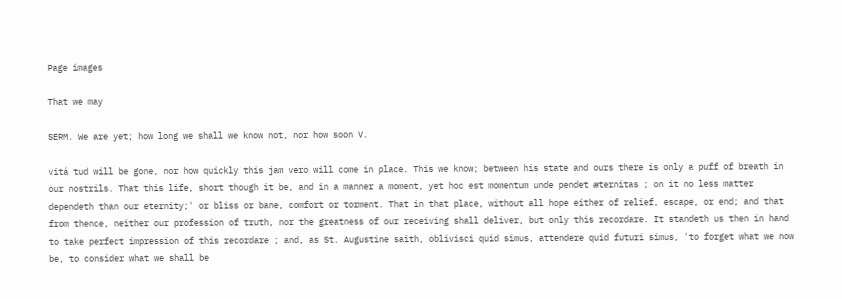Page images

That we may

SERM. We are yet; how long we shall we know not, nor how soon V.

vitá tud will be gone, nor how quickly this jam vero will come in place. This we know; between his state and ours there is only a puff of breath in our nostrils. That this life, short though it be, and in a manner a moment, yet hoc est momentum unde pendet æternitas ; on it no less matter dependeth than our eternity;' or bliss or bane, comfort or torment. That in that place, without all hope either of relief, escape, or end; and that from thence, neither our profession of truth, nor the greatness of our receiving shall deliver, but only this recordare. It standeth us then in hand to take perfect impression of this recordare ; and, as St. Augustine saith, oblivisci quid simus, attendere quid futuri simus, 'to forget what we now be, to consider what we shall be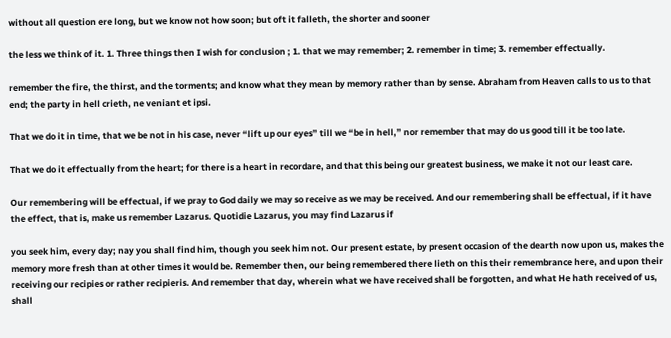without all question ere long, but we know not how soon; but oft it falleth, the shorter and sooner

the less we think of it. 1. Three things then I wish for conclusion ; 1. that we may remember; 2. remember in time; 3. remember effectually.

remember the fire, the thirst, and the torments; and know what they mean by memory rather than by sense. Abraham from Heaven calls to us to that end; the party in hell crieth, ne veniant et ipsi.

That we do it in time, that we be not in his case, never “lift up our eyes” till we “be in hell,” nor remember that may do us good till it be too late.

That we do it effectually from the heart; for there is a heart in recordare, and that this being our greatest business, we make it not our least care.

Our remembering will be effectual, if we pray to God daily we may so receive as we may be received. And our remembering shall be effectual, if it have the effect, that is, make us remember Lazarus. Quotidie Lazarus, you may find Lazarus if

you seek him, every day; nay you shall find him, though you seek him not. Our present estate, by present occasion of the dearth now upon us, makes the memory more fresh than at other times it would be. Remember then, our being remembered there lieth on this their remembrance here, and upon their receiving our recipies or rather recipieris. And remember that day, wherein what we have received shall be forgotten, and what He hath received of us, shall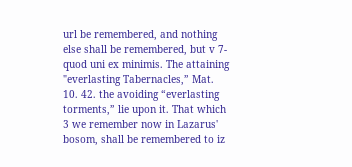url be remembered, and nothing else shall be remembered, but v 7- quod uni ex minimis. The attaining "everlasting Tabernacles,” Mat. 10. 42. the avoiding “everlasting torments,” lie upon it. That which 3 we remember now in Lazarus' bosom, shall be remembered to iz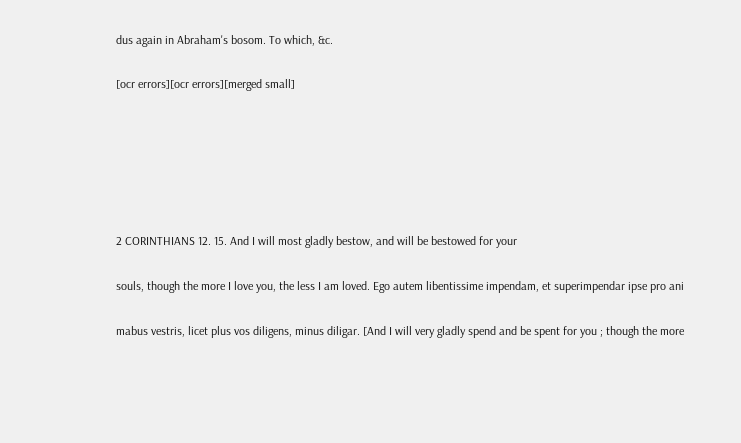dus again in Abraham's bosom. To which, &c.

[ocr errors][ocr errors][merged small]






2 CORINTHIANS 12. 15. And I will most gladly bestow, and will be bestowed for your

souls, though the more I love you, the less I am loved. Ego autem libentissime impendam, et superimpendar ipse pro ani

mabus vestris, licet plus vos diligens, minus diligar. [And I will very gladly spend and be spent for you ; though the more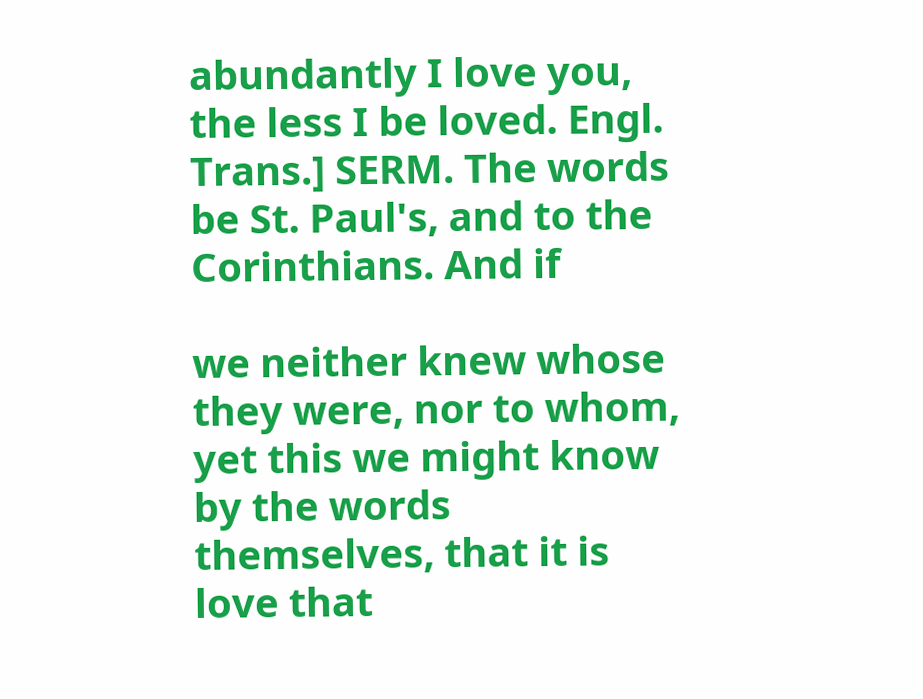abundantly I love you, the less I be loved. Engl. Trans.] SERM. The words be St. Paul's, and to the Corinthians. And if

we neither knew whose they were, nor to whom, yet this we might know by the words themselves, that it is love that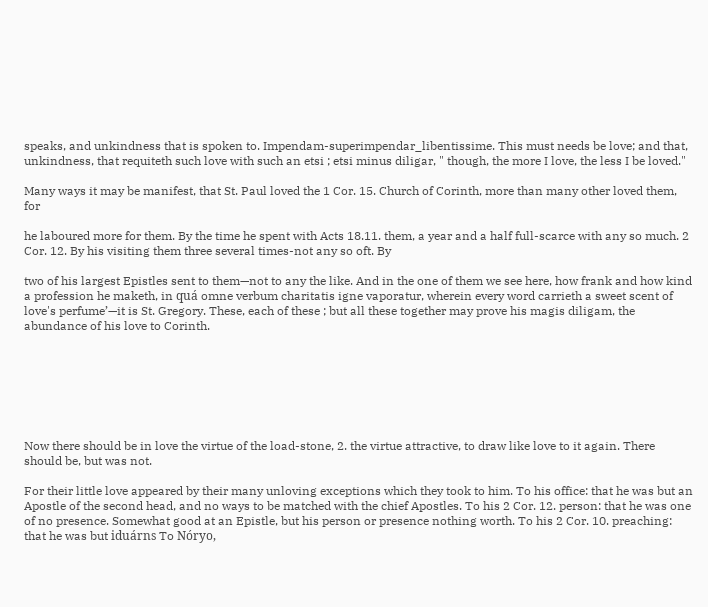speaks, and unkindness that is spoken to. Impendam-superimpendar_libentissime. This must needs be love; and that, unkindness, that requiteth such love with such an etsi ; etsi minus diligar, " though, the more I love, the less I be loved."

Many ways it may be manifest, that St. Paul loved the 1 Cor. 15. Church of Corinth, more than many other loved them, for

he laboured more for them. By the time he spent with Acts 18.11. them, a year and a half full-scarce with any so much. 2 Cor. 12. By his visiting them three several times-not any so oft. By

two of his largest Epistles sent to them—not to any the like. And in the one of them we see here, how frank and how kind a profession he maketh, in quá omne verbum charitatis igne vaporatur, wherein every word carrieth a sweet scent of love's perfume’—it is St. Gregory. These, each of these ; but all these together may prove his magis diligam, the abundance of his love to Corinth.







Now there should be in love the virtue of the load-stone, 2. the virtue attractive, to draw like love to it again. There should be, but was not.

For their little love appeared by their many unloving exceptions which they took to him. To his office: that he was but an Apostle of the second head, and no ways to be matched with the chief Apostles. To his 2 Cor. 12. person: that he was one of no presence. Somewhat good at an Epistle, but his person or presence nothing worth. To his 2 Cor. 10. preaching: that he was but iduárns To Nóryo,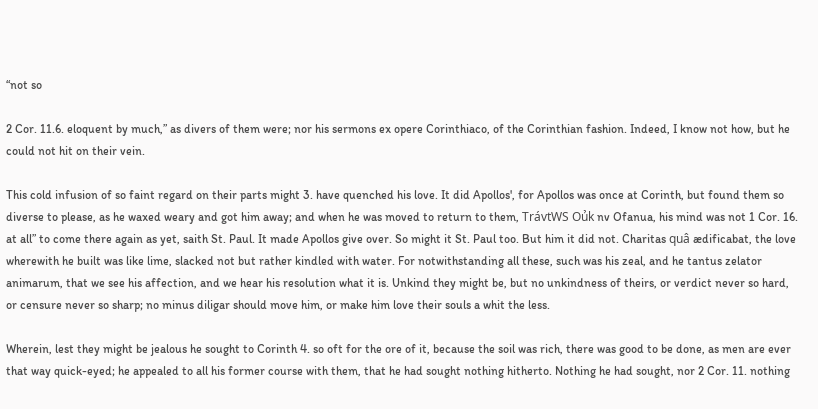“not so

2 Cor. 11.6. eloquent by much,” as divers of them were; nor his sermons ex opere Corinthiaco, of the Corinthian fashion. Indeed, I know not how, but he could not hit on their vein.

This cold infusion of so faint regard on their parts might 3. have quenched his love. It did Apollos', for Apollos was once at Corinth, but found them so diverse to please, as he waxed weary and got him away; and when he was moved to return to them, TrávtWS Oủk nv Ofanua, his mind was not 1 Cor. 16. at all” to come there again as yet, saith St. Paul. It made Apollos give over. So might it St. Paul too. But him it did not. Charitas quâ ædificabat, the love wherewith he built was like lime, slacked not but rather kindled with water. For notwithstanding all these, such was his zeal, and he tantus zelator animarum, that we see his affection, and we hear his resolution what it is. Unkind they might be, but no unkindness of theirs, or verdict never so hard, or censure never so sharp; no minus diligar should move him, or make him love their souls a whit the less.

Wherein, lest they might be jealous he sought to Corinth 4. so oft for the ore of it, because the soil was rich, there was good to be done, as men are ever that way quick-eyed; he appealed to all his former course with them, that he had sought nothing hitherto. Nothing he had sought, nor 2 Cor. 11. nothing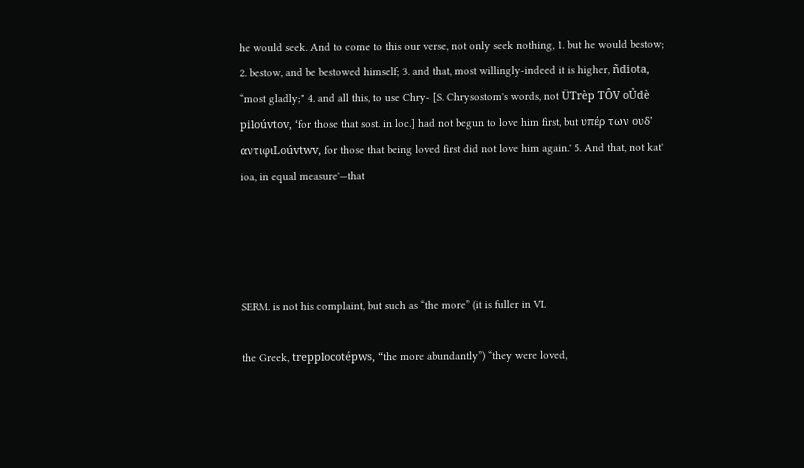he would seek. And to come to this our verse, not only seek nothing, 1. but he would bestow; 2. bestow, and be bestowed himself; 3. and that, most willingly-indeed it is higher, ñdiota, “most gladly;" 4. and all this, to use Chry- [S. Chrysostom's words, not ÜTrèp TÔV oỦdè piloúvtov, ‘for those that sost. in loc.] had not begun to love him first, but υπέρ των ουδ' αντιφιLoúvtwv, for those that being loved first did not love him again.' 5. And that, not kat' ioa, in equal measure'—that




SERM. is not his complaint, but such as “the more” (it is fuller in VI.

the Greek, trepplocotépws, “the more abundantly”) “they were loved,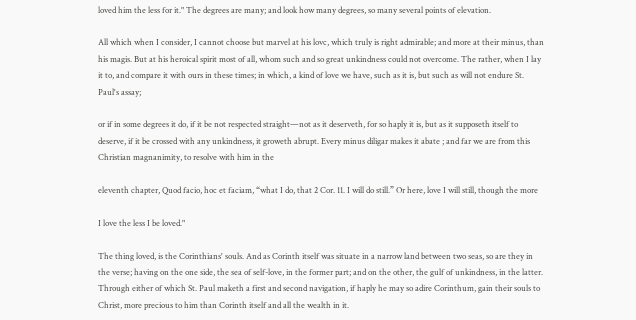loved him the less for it." The degrees are many; and look how many degrees, so many several points of elevation.

All which when I consider, I cannot choose but marvel at his lovc, which truly is right admirable; and more at their minus, than his magis. But at his heroical spirit most of all, whom such and so great unkindness could not overcome. The rather, when I lay it to, and compare it with ours in these times; in which, a kind of love we have, such as it is, but such as will not endure St. Paul's assay;

or if in some degrees it do, if it be not respected straight—not as it deserveth, for so haply it is, but as it supposeth itself to deserve, if it be crossed with any unkindness, it groweth abrupt. Every minus diligar makes it abate ; and far we are from this Christian magnanimity, to resolve with him in the

eleventh chapter, Quod facio, hoc et faciam, “what I do, that 2 Cor. 11. I will do still.” Or here, love I will still, though the more

I love the less I be loved."

The thing loved, is the Corinthians' souls. And as Corinth itself was situate in a narrow land between two seas, so are they in the verse; having on the one side, the sea of self-love, in the former part; and on the other, the gulf of unkindness, in the latter. Through either of which St. Paul maketh a first and second navigation, if haply he may so adire Corinthum, gain their souls to Christ, more precious to him than Corinth itself and all the wealth in it.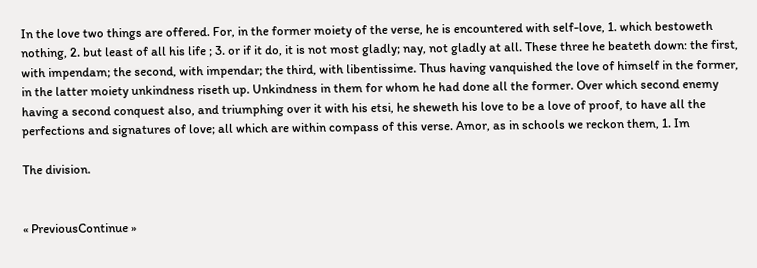In the love two things are offered. For, in the former moiety of the verse, he is encountered with self-love, 1. which bestoweth nothing, 2. but least of all his life ; 3. or if it do, it is not most gladly; nay, not gladly at all. These three he beateth down: the first, with impendam; the second, with impendar; the third, with libentissime. Thus having vanquished the love of himself in the former, in the latter moiety unkindness riseth up. Unkindness in them for whom he had done all the former. Over which second enemy having a second conquest also, and triumphing over it with his etsi, he sheweth his love to be a love of proof, to have all the perfections and signatures of love; all which are within compass of this verse. Amor, as in schools we reckon them, 1. Im

The division.


« PreviousContinue »